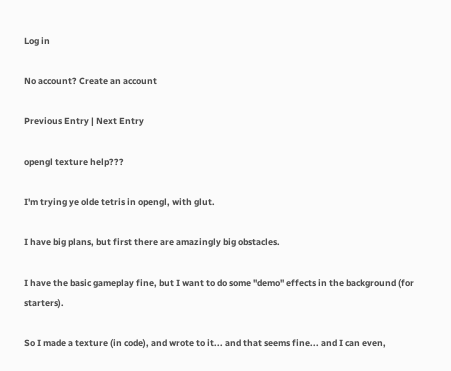Log in

No account? Create an account

Previous Entry | Next Entry

opengl texture help???

I'm trying ye olde tetris in opengl, with glut.

I have big plans, but first there are amazingly big obstacles.

I have the basic gameplay fine, but I want to do some "demo" effects in the background (for starters).

So I made a texture (in code), and wrote to it... and that seems fine... and I can even,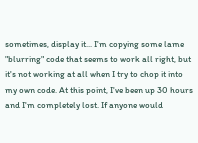sometimes, display it... I'm copying some lame "blurring" code that seems to work all right, but it's not working at all when I try to chop it into my own code. At this point, I've been up 30 hours and I'm completely lost. If anyone would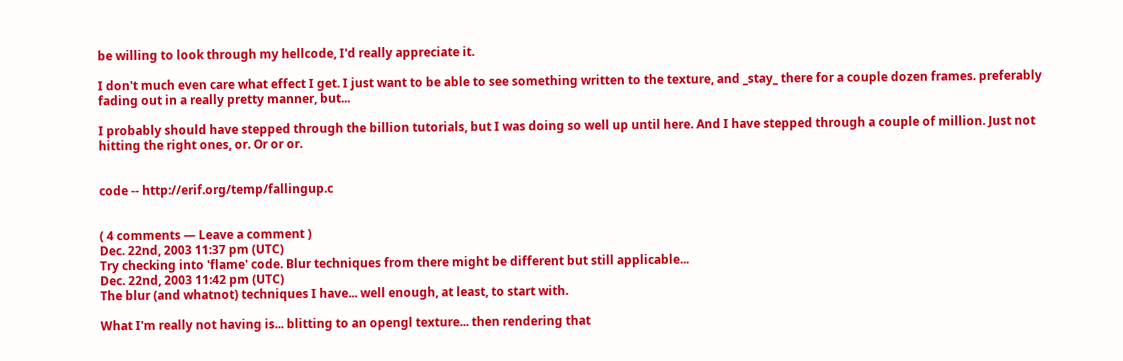be willing to look through my hellcode, I'd really appreciate it.

I don't much even care what effect I get. I just want to be able to see something written to the texture, and _stay_ there for a couple dozen frames. preferably fading out in a really pretty manner, but...

I probably should have stepped through the billion tutorials, but I was doing so well up until here. And I have stepped through a couple of million. Just not hitting the right ones, or. Or or or.


code -- http://erif.org/temp/fallingup.c


( 4 comments — Leave a comment )
Dec. 22nd, 2003 11:37 pm (UTC)
Try checking into 'flame' code. Blur techniques from there might be different but still applicable...
Dec. 22nd, 2003 11:42 pm (UTC)
The blur (and whatnot) techniques I have... well enough, at least, to start with.

What I'm really not having is... blitting to an opengl texture... then rendering that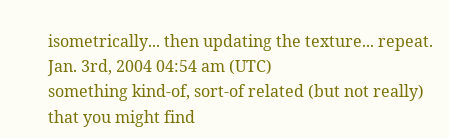isometrically... then updating the texture... repeat.
Jan. 3rd, 2004 04:54 am (UTC)
something kind-of, sort-of related (but not really) that you might find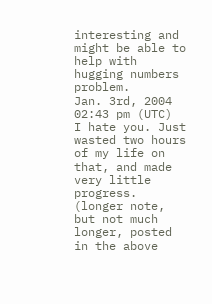interesting and might be able to help with hugging numbers problem.
Jan. 3rd, 2004 02:43 pm (UTC)
I hate you. Just wasted two hours of my life on that, and made very little progress. (longer note, but not much longer, posted in the above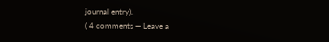journal entry).
( 4 comments — Leave a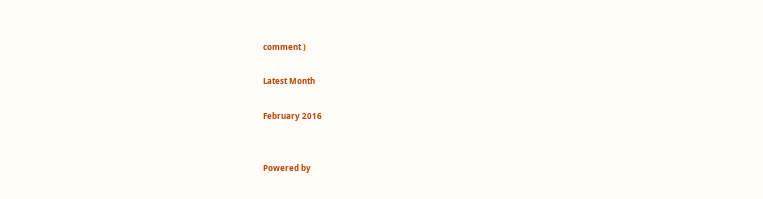comment )

Latest Month

February 2016


Powered by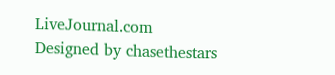LiveJournal.com
Designed by chasethestars